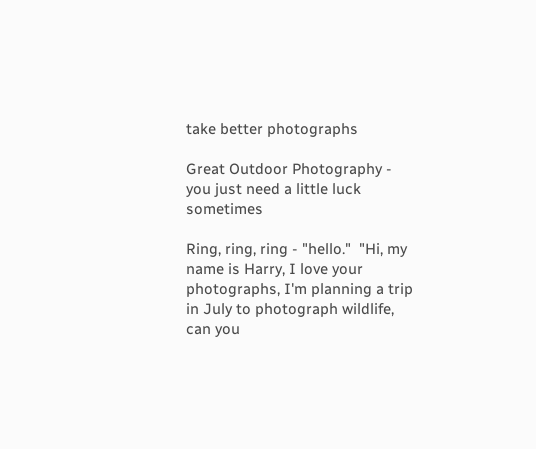take better photographs

Great Outdoor Photography - you just need a little luck sometimes

Ring, ring, ring - "hello."  "Hi, my name is Harry, I love your photographs, I'm planning a trip in July to photograph wildlife, can you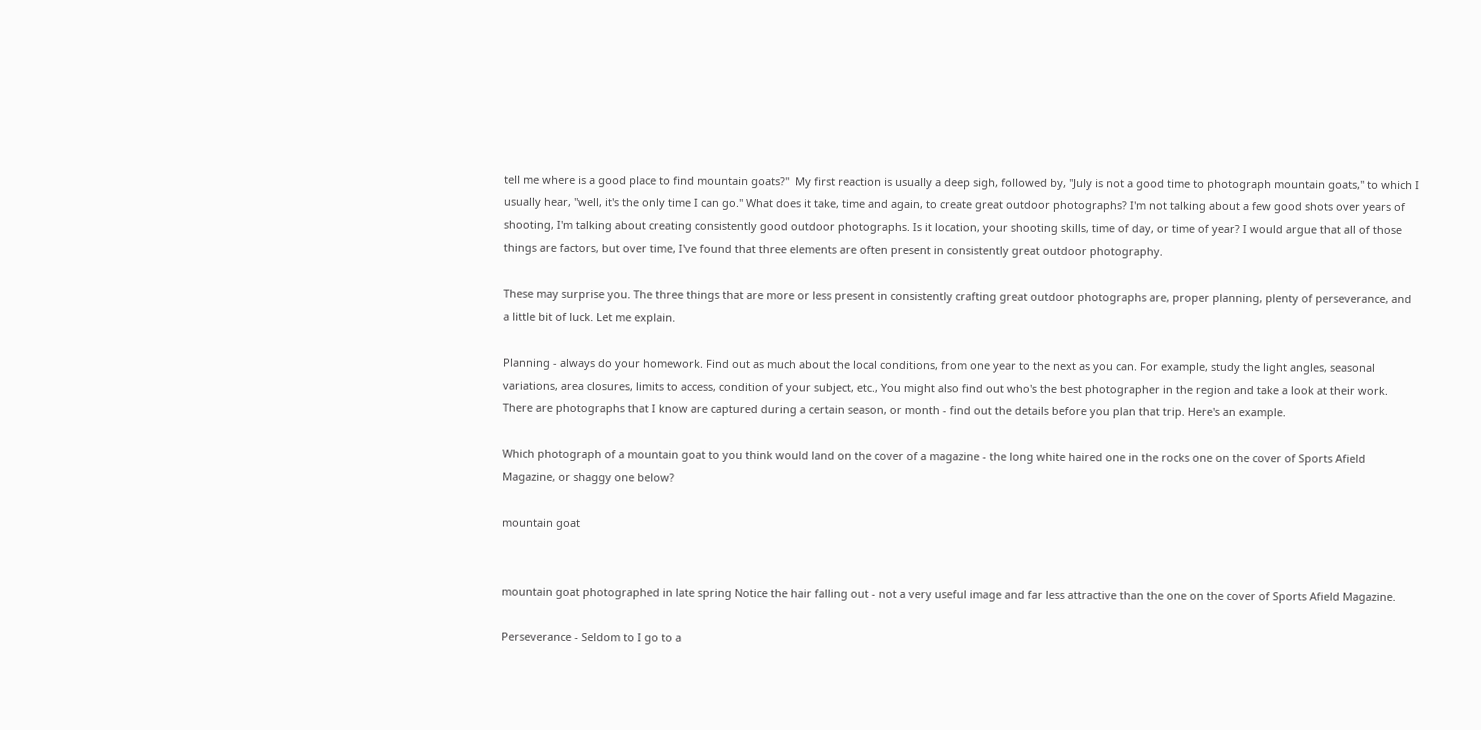tell me where is a good place to find mountain goats?"  My first reaction is usually a deep sigh, followed by, "July is not a good time to photograph mountain goats," to which I usually hear, "well, it's the only time I can go." What does it take, time and again, to create great outdoor photographs? I'm not talking about a few good shots over years of shooting, I'm talking about creating consistently good outdoor photographs. Is it location, your shooting skills, time of day, or time of year? I would argue that all of those things are factors, but over time, I've found that three elements are often present in consistently great outdoor photography.

These may surprise you. The three things that are more or less present in consistently crafting great outdoor photographs are, proper planning, plenty of perseverance, and a little bit of luck. Let me explain.

Planning - always do your homework. Find out as much about the local conditions, from one year to the next as you can. For example, study the light angles, seasonal variations, area closures, limits to access, condition of your subject, etc., You might also find out who's the best photographer in the region and take a look at their work. There are photographs that I know are captured during a certain season, or month - find out the details before you plan that trip. Here's an example.

Which photograph of a mountain goat to you think would land on the cover of a magazine - the long white haired one in the rocks one on the cover of Sports Afield Magazine, or shaggy one below?

mountain goat


mountain goat photographed in late spring Notice the hair falling out - not a very useful image and far less attractive than the one on the cover of Sports Afield Magazine.

Perseverance - Seldom to I go to a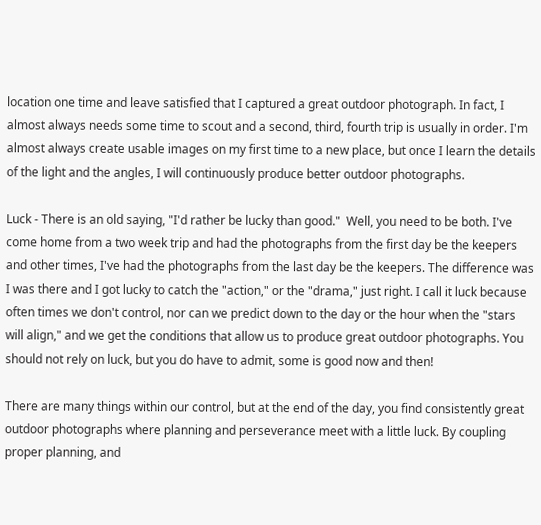location one time and leave satisfied that I captured a great outdoor photograph. In fact, I almost always needs some time to scout and a second, third, fourth trip is usually in order. I'm almost always create usable images on my first time to a new place, but once I learn the details of the light and the angles, I will continuously produce better outdoor photographs.

Luck - There is an old saying, "I'd rather be lucky than good."  Well, you need to be both. I've come home from a two week trip and had the photographs from the first day be the keepers and other times, I've had the photographs from the last day be the keepers. The difference was I was there and I got lucky to catch the "action," or the "drama," just right. I call it luck because often times we don't control, nor can we predict down to the day or the hour when the "stars will align," and we get the conditions that allow us to produce great outdoor photographs. You should not rely on luck, but you do have to admit, some is good now and then!

There are many things within our control, but at the end of the day, you find consistently great outdoor photographs where planning and perseverance meet with a little luck. By coupling proper planning, and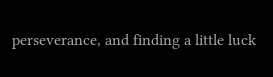perseverance, and finding a little luck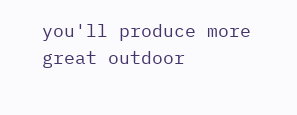you'll produce more great outdoor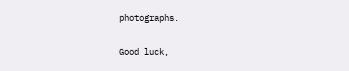photographs.

Good luck,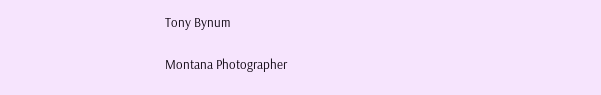Tony Bynum

Montana Photographer